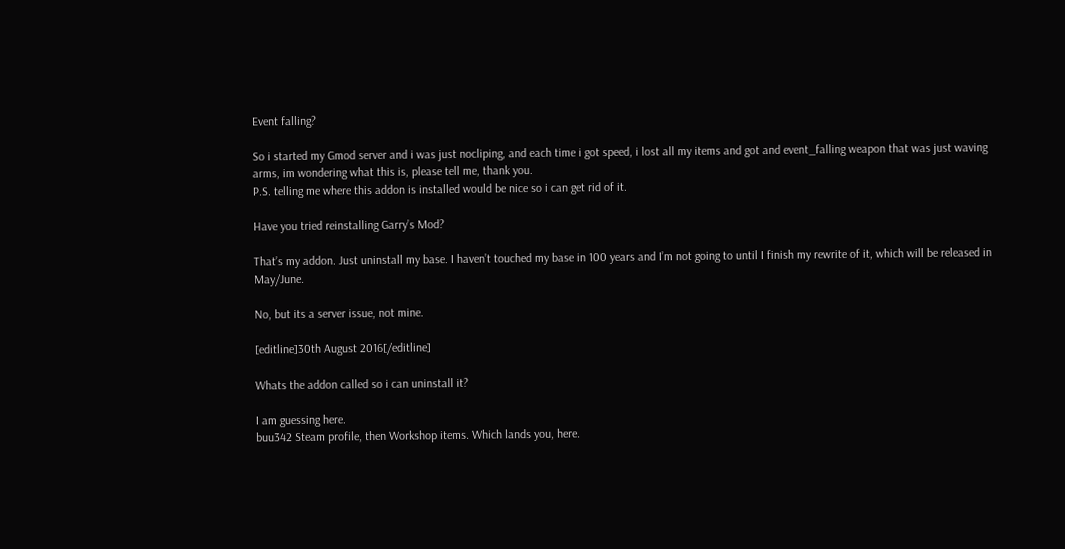Event falling?

So i started my Gmod server and i was just nocliping, and each time i got speed, i lost all my items and got and event_falling weapon that was just waving arms, im wondering what this is, please tell me, thank you.
P.S. telling me where this addon is installed would be nice so i can get rid of it.

Have you tried reinstalling Garry’s Mod?

That’s my addon. Just uninstall my base. I haven’t touched my base in 100 years and I’m not going to until I finish my rewrite of it, which will be released in May/June.

No, but its a server issue, not mine.

[editline]30th August 2016[/editline]

Whats the addon called so i can uninstall it?

I am guessing here.
buu342 Steam profile, then Workshop items. Which lands you, here.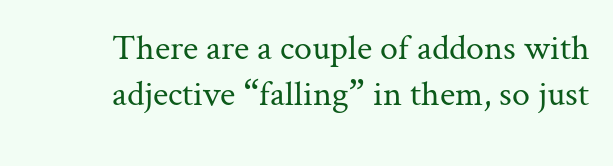There are a couple of addons with adjective “falling” in them, so just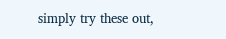simply try these out,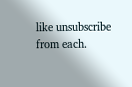like unsubscribe from each.